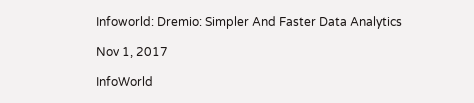Infoworld: Dremio: Simpler And Faster Data Analytics

Nov 1, 2017

InfoWorld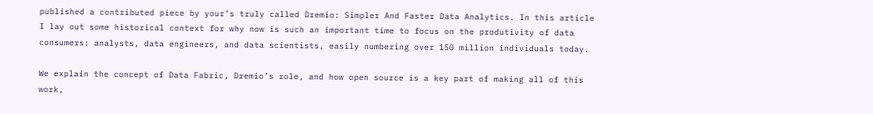published a contributed piece by your’s truly called Dremio: Simpler And Faster Data Analytics. In this article I lay out some historical context for why now is such an important time to focus on the produtivity of data consumers: analysts, data engineers, and data scientists, easily numbering over 150 million individuals today.

We explain the concept of Data Fabric, Dremio’s role, and how open source is a key part of making all of this work,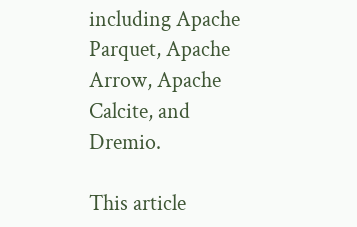including Apache Parquet, Apache Arrow, Apache Calcite, and Dremio.

This article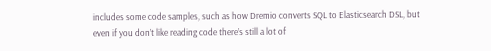includes some code samples, such as how Dremio converts SQL to Elasticsearch DSL, but even if you don’t like reading code there’s still a lot of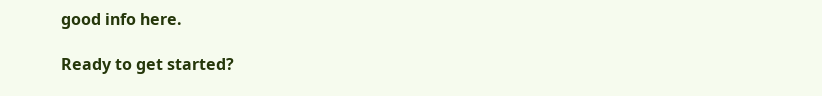good info here.

Ready to get started?